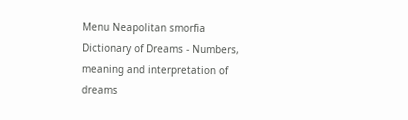Menu Neapolitan smorfia
Dictionary of Dreams - Numbers, meaning and interpretation of dreams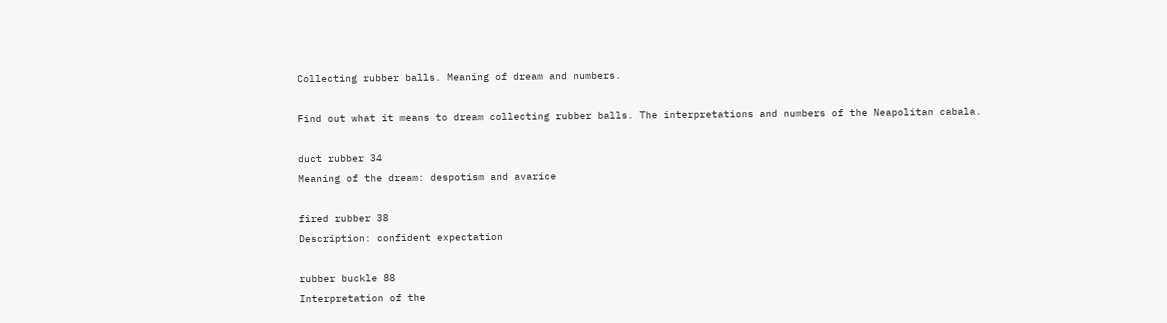Collecting rubber balls. Meaning of dream and numbers.

Find out what it means to dream collecting rubber balls. The interpretations and numbers of the Neapolitan cabala.

duct rubber 34
Meaning of the dream: despotism and avarice

fired rubber 38
Description: confident expectation

rubber buckle 88
Interpretation of the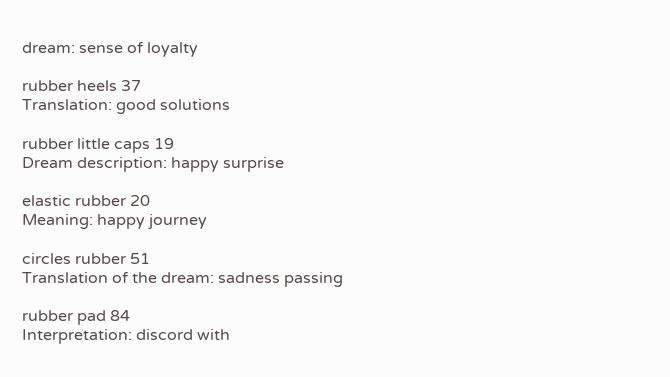dream: sense of loyalty

rubber heels 37
Translation: good solutions

rubber little caps 19
Dream description: happy surprise

elastic rubber 20
Meaning: happy journey

circles rubber 51
Translation of the dream: sadness passing

rubber pad 84
Interpretation: discord with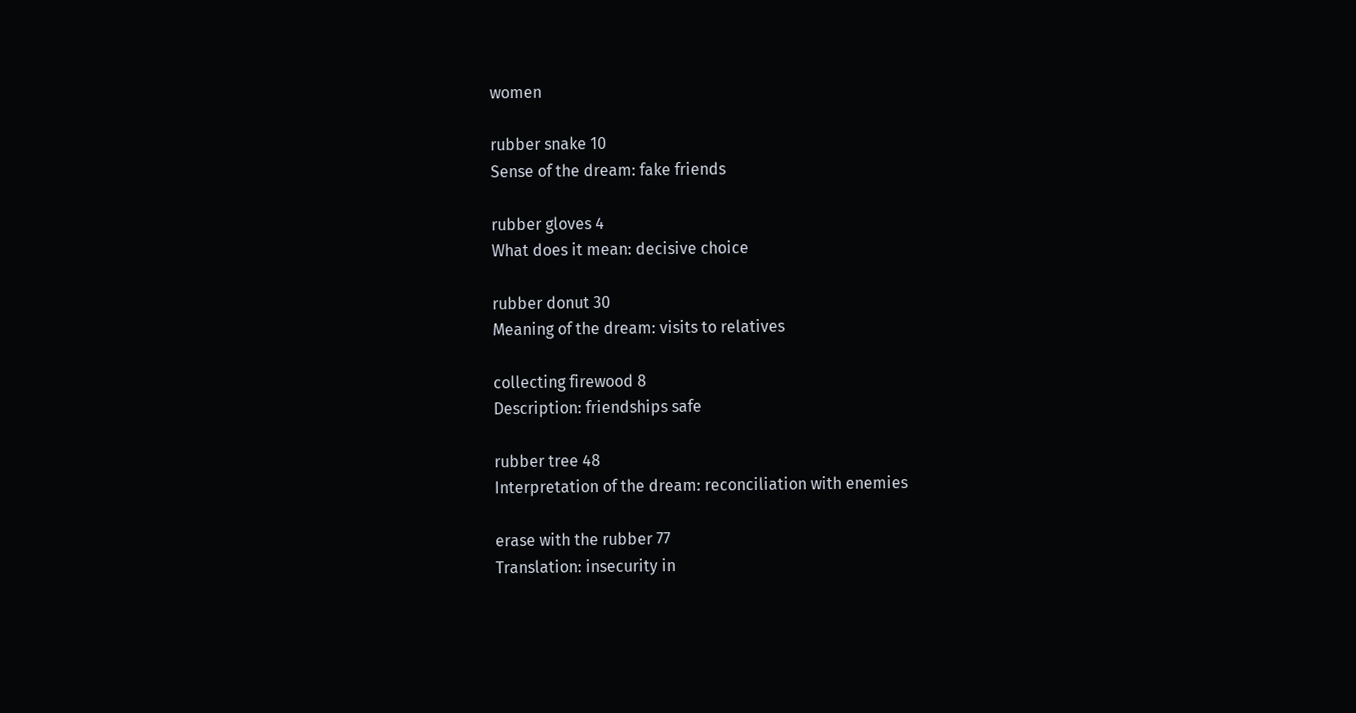women

rubber snake 10
Sense of the dream: fake friends

rubber gloves 4
What does it mean: decisive choice

rubber donut 30
Meaning of the dream: visits to relatives

collecting firewood 8
Description: friendships safe

rubber tree 48
Interpretation of the dream: reconciliation with enemies

erase with the rubber 77
Translation: insecurity in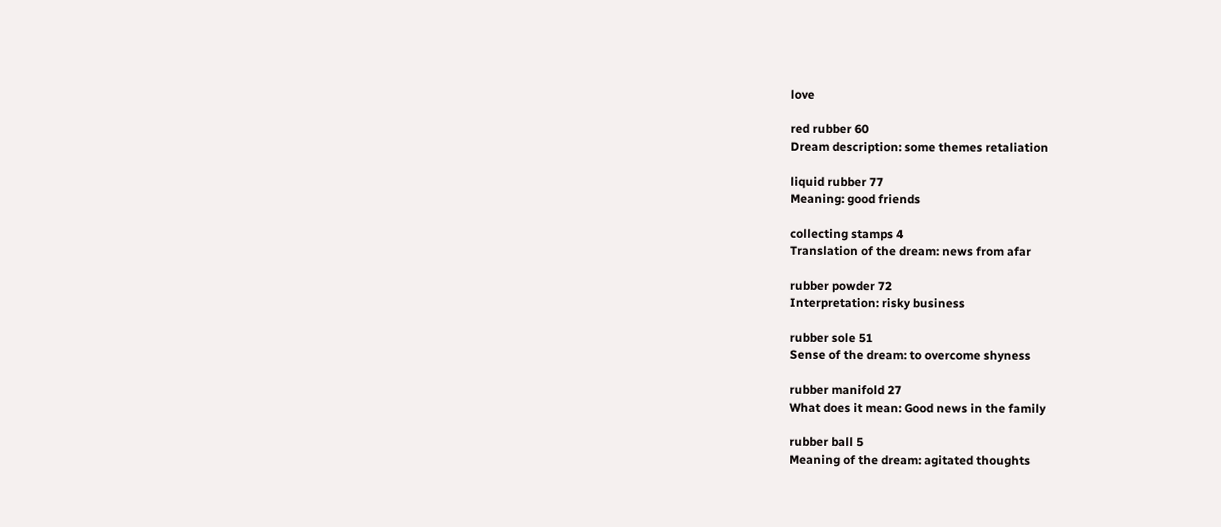love

red rubber 60
Dream description: some themes retaliation

liquid rubber 77
Meaning: good friends

collecting stamps 4
Translation of the dream: news from afar

rubber powder 72
Interpretation: risky business

rubber sole 51
Sense of the dream: to overcome shyness

rubber manifold 27
What does it mean: Good news in the family

rubber ball 5
Meaning of the dream: agitated thoughts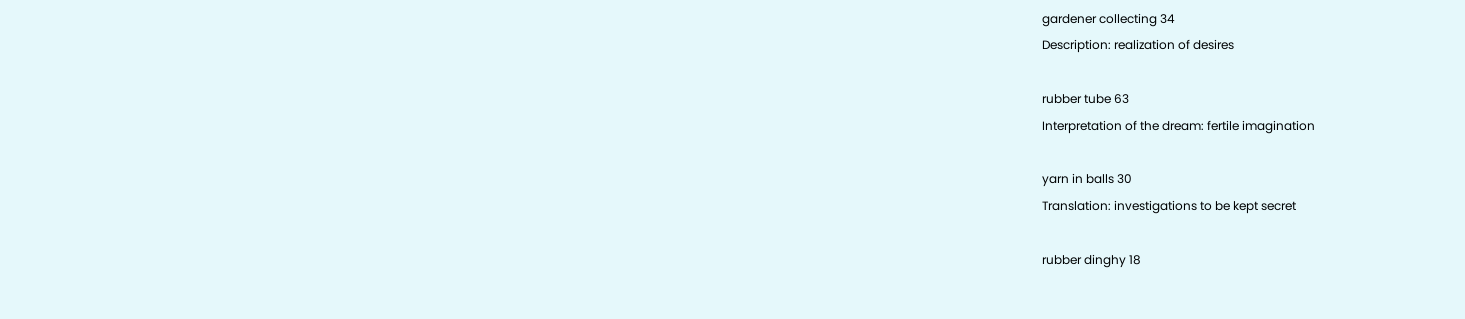gardener collecting 34
Description: realization of desires

rubber tube 63
Interpretation of the dream: fertile imagination

yarn in balls 30
Translation: investigations to be kept secret

rubber dinghy 18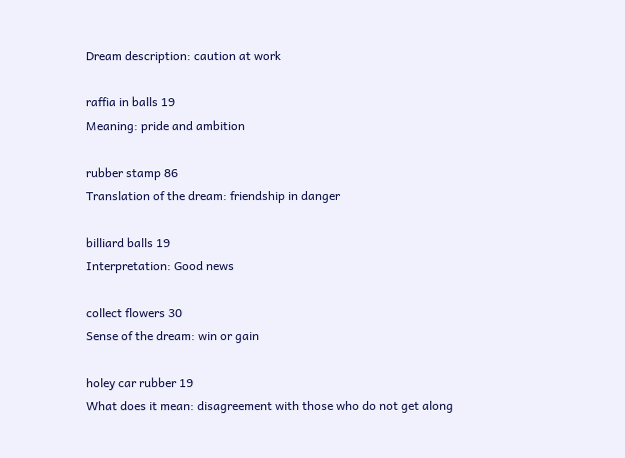Dream description: caution at work

raffia in balls 19
Meaning: pride and ambition

rubber stamp 86
Translation of the dream: friendship in danger

billiard balls 19
Interpretation: Good news

collect flowers 30
Sense of the dream: win or gain

holey car rubber 19
What does it mean: disagreement with those who do not get along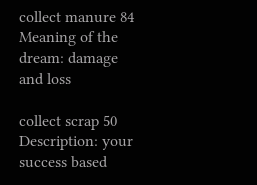collect manure 84
Meaning of the dream: damage and loss

collect scrap 50
Description: your success based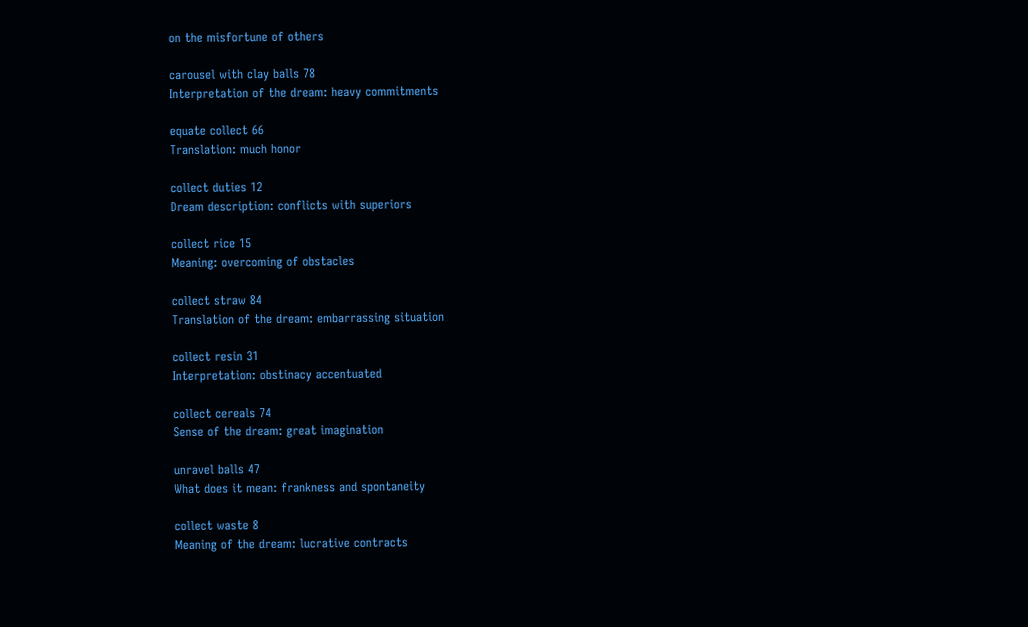on the misfortune of others

carousel with clay balls 78
Interpretation of the dream: heavy commitments

equate collect 66
Translation: much honor

collect duties 12
Dream description: conflicts with superiors

collect rice 15
Meaning: overcoming of obstacles

collect straw 84
Translation of the dream: embarrassing situation

collect resin 31
Interpretation: obstinacy accentuated

collect cereals 74
Sense of the dream: great imagination

unravel balls 47
What does it mean: frankness and spontaneity

collect waste 8
Meaning of the dream: lucrative contracts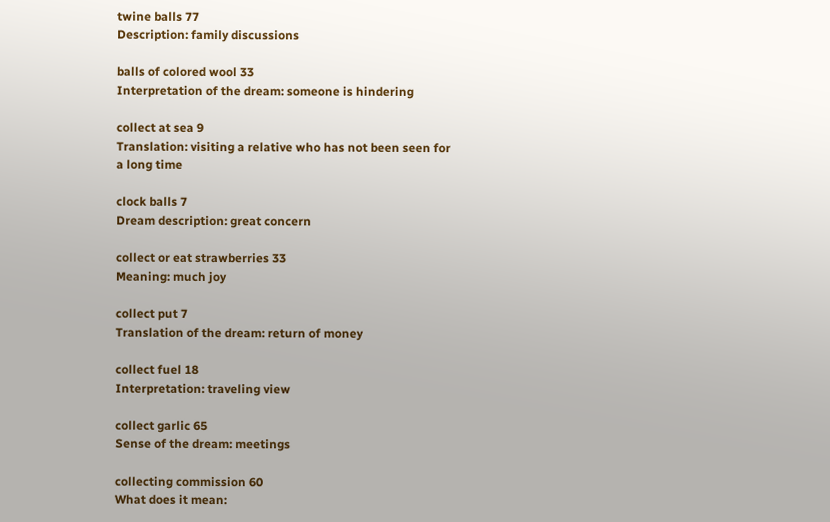twine balls 77
Description: family discussions

balls of colored wool 33
Interpretation of the dream: someone is hindering

collect at sea 9
Translation: visiting a relative who has not been seen for a long time

clock balls 7
Dream description: great concern

collect or eat strawberries 33
Meaning: much joy

collect put 7
Translation of the dream: return of money

collect fuel 18
Interpretation: traveling view

collect garlic 65
Sense of the dream: meetings

collecting commission 60
What does it mean: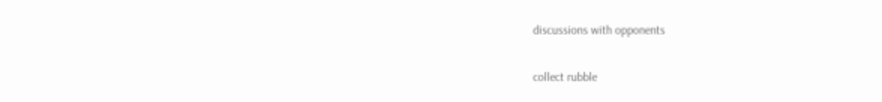discussions with opponents

collect rubble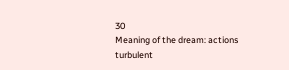30
Meaning of the dream: actions turbulent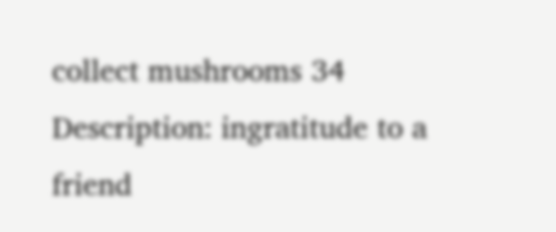collect mushrooms 34
Description: ingratitude to a friend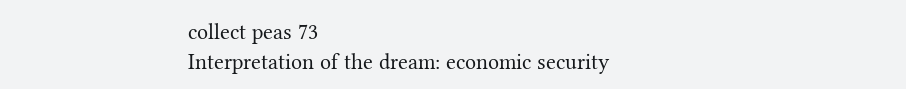collect peas 73
Interpretation of the dream: economic security